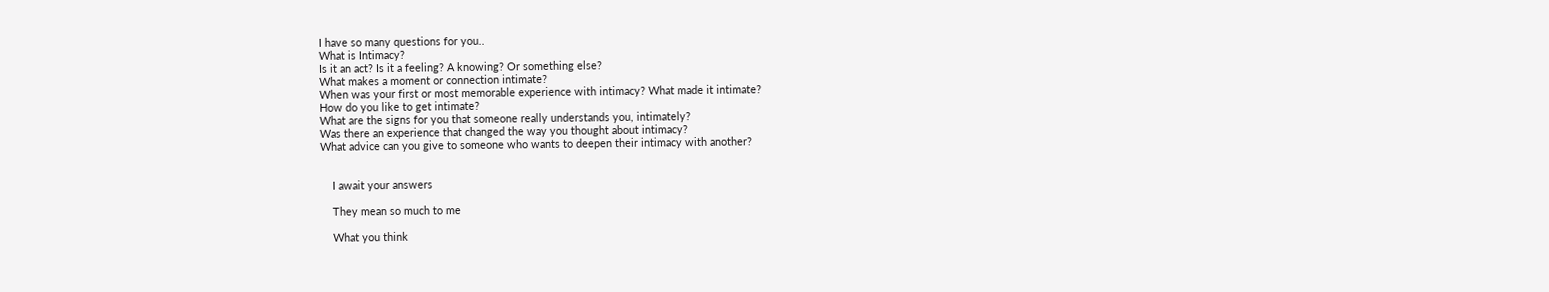I have so many questions for you..
What is Intimacy?
Is it an act? Is it a feeling? A knowing? Or something else?
What makes a moment or connection intimate?
When was your first or most memorable experience with intimacy? What made it intimate?
How do you like to get intimate?
What are the signs for you that someone really understands you, intimately?
Was there an experience that changed the way you thought about intimacy?
What advice can you give to someone who wants to deepen their intimacy with another?


    I await your answers

    They mean so much to me

    What you think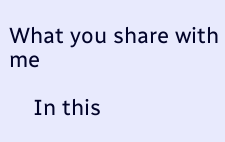What you share with me

    In this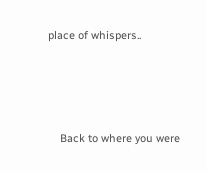place of whispers..





    Back to where you were